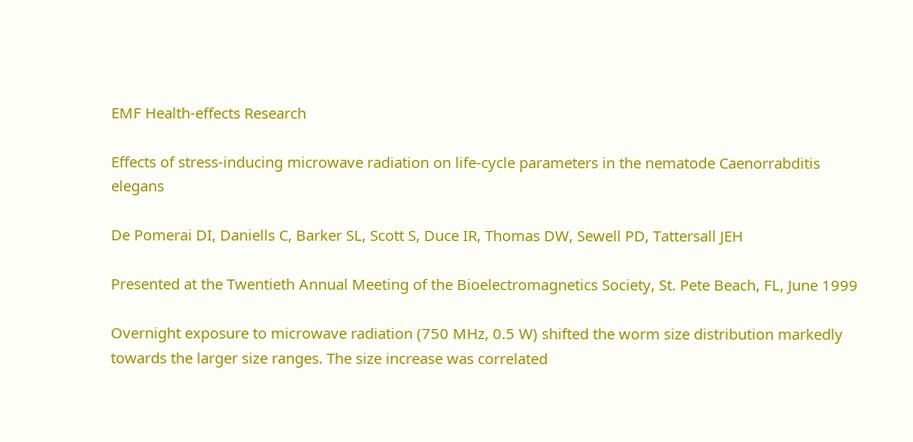EMF Health-effects Research

Effects of stress-inducing microwave radiation on life-cycle parameters in the nematode Caenorrabditis elegans

De Pomerai DI, Daniells C, Barker SL, Scott S, Duce IR, Thomas DW, Sewell PD, Tattersall JEH

Presented at the Twentieth Annual Meeting of the Bioelectromagnetics Society, St. Pete Beach, FL, June 1999

Overnight exposure to microwave radiation (750 MHz, 0.5 W) shifted the worm size distribution markedly towards the larger size ranges. The size increase was correlated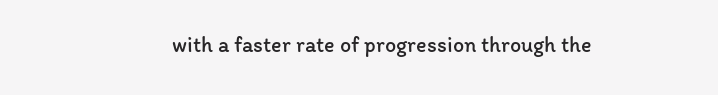with a faster rate of progression through the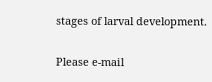stages of larval development.

Please e-mail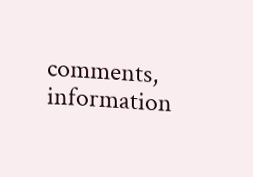comments, information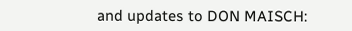and updates to DON MAISCH: